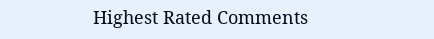Highest Rated Comments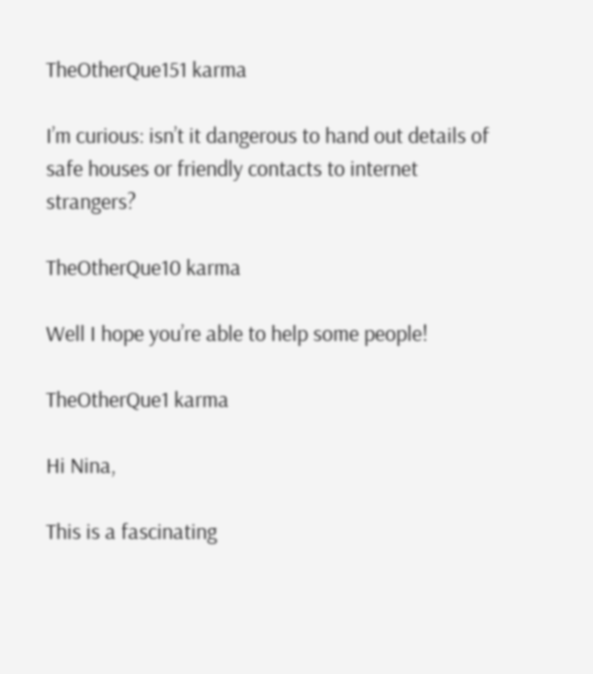TheOtherQue151 karma

I’m curious: isn’t it dangerous to hand out details of safe houses or friendly contacts to internet strangers?

TheOtherQue10 karma

Well I hope you’re able to help some people!

TheOtherQue1 karma

Hi Nina,

This is a fascinating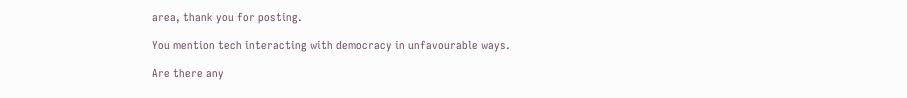area, thank you for posting.

You mention tech interacting with democracy in unfavourable ways.

Are there any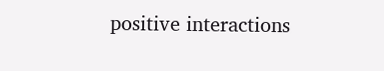positive interactions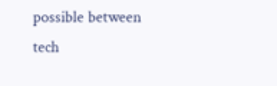possible between tech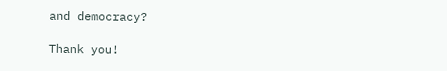and democracy?

Thank you!